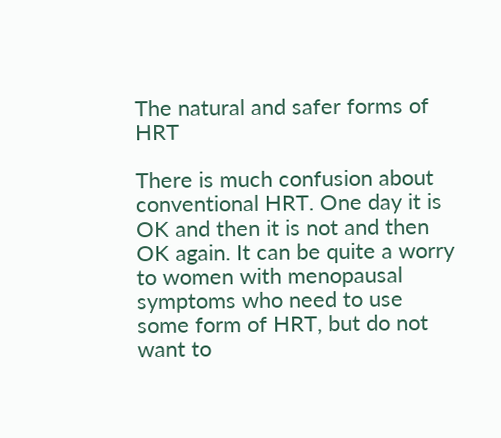The natural and safer forms of HRT

There is much confusion about conventional HRT. One day it is OK and then it is not and then OK again. It can be quite a worry to women with menopausal symptoms who need to use some form of HRT, but do not want to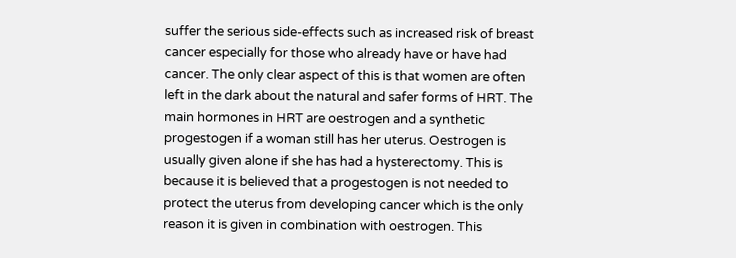suffer the serious side-effects such as increased risk of breast cancer especially for those who already have or have had cancer. The only clear aspect of this is that women are often left in the dark about the natural and safer forms of HRT. The main hormones in HRT are oestrogen and a synthetic progestogen if a woman still has her uterus. Oestrogen is usually given alone if she has had a hysterectomy. This is because it is believed that a progestogen is not needed to protect the uterus from developing cancer which is the only reason it is given in combination with oestrogen. This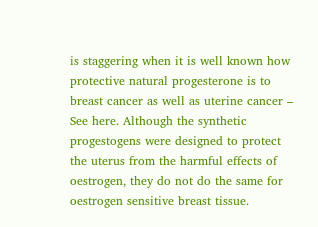is staggering when it is well known how protective natural progesterone is to breast cancer as well as uterine cancer – See here. Although the synthetic progestogens were designed to protect the uterus from the harmful effects of oestrogen, they do not do the same for oestrogen sensitive breast tissue.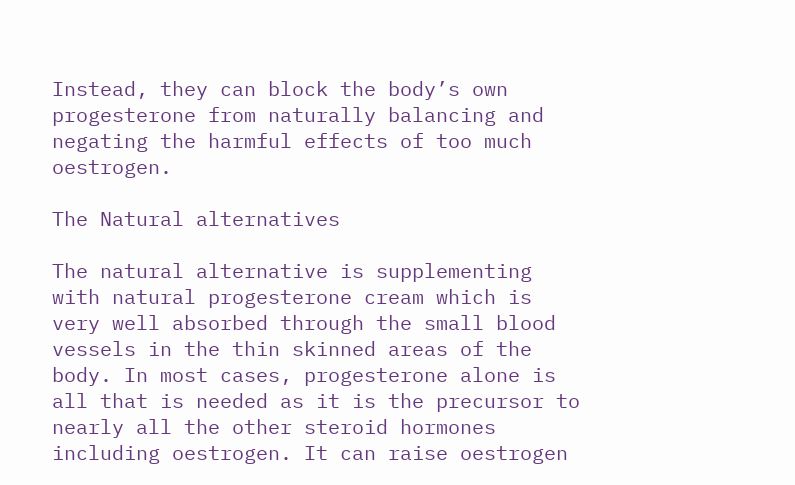Instead, they can block the body’s own progesterone from naturally balancing and negating the harmful effects of too much oestrogen.

The Natural alternatives

The natural alternative is supplementing with natural progesterone cream which is very well absorbed through the small blood vessels in the thin skinned areas of the body. In most cases, progesterone alone is all that is needed as it is the precursor to nearly all the other steroid hormones including oestrogen. It can raise oestrogen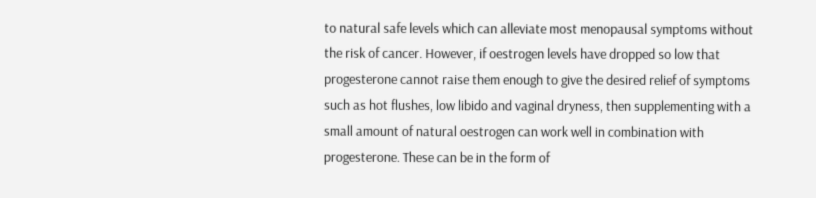to natural safe levels which can alleviate most menopausal symptoms without the risk of cancer. However, if oestrogen levels have dropped so low that progesterone cannot raise them enough to give the desired relief of symptoms such as hot flushes, low libido and vaginal dryness, then supplementing with a small amount of natural oestrogen can work well in combination with progesterone. These can be in the form of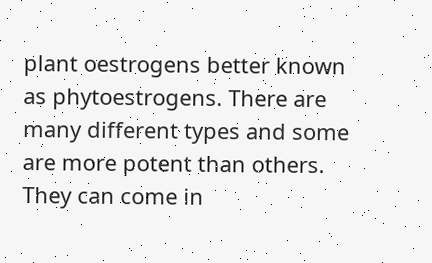plant oestrogens better known as phytoestrogens. There are many different types and some are more potent than others. They can come in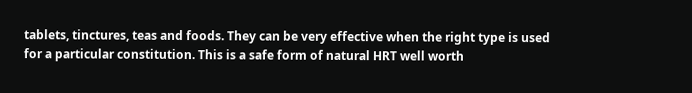tablets, tinctures, teas and foods. They can be very effective when the right type is used for a particular constitution. This is a safe form of natural HRT well worth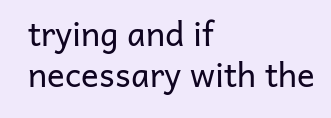trying and if necessary with the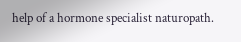help of a hormone specialist naturopath.